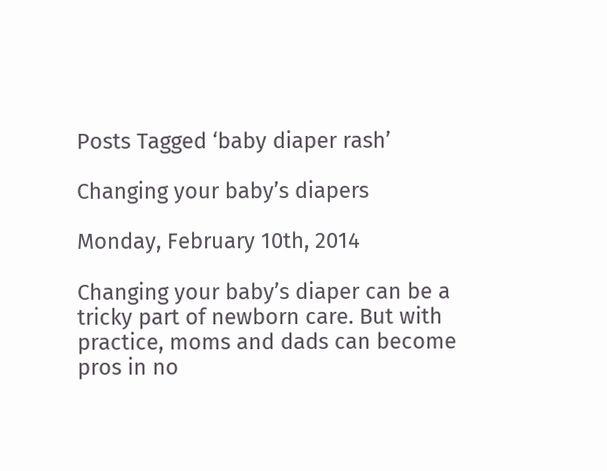Posts Tagged ‘baby diaper rash’

Changing your baby’s diapers

Monday, February 10th, 2014

Changing your baby’s diaper can be a tricky part of newborn care. But with practice, moms and dads can become pros in no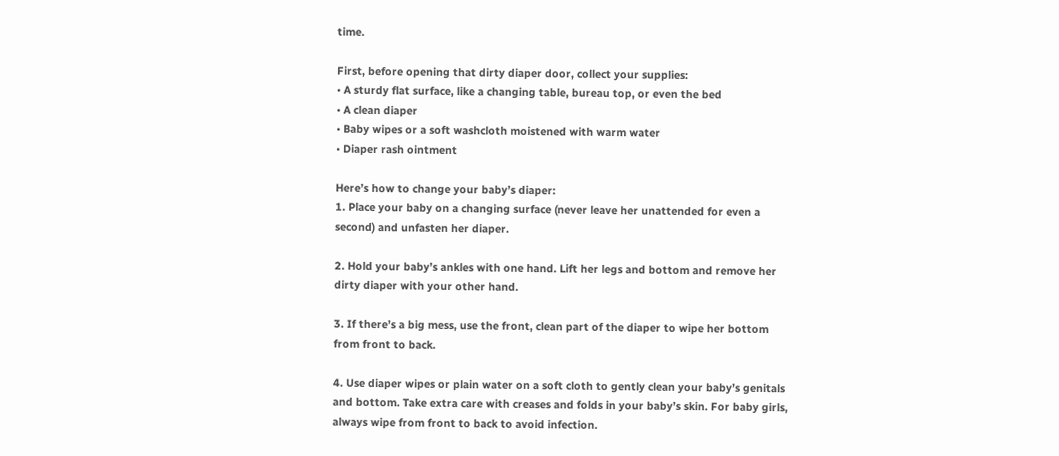time.

First, before opening that dirty diaper door, collect your supplies:
• A sturdy flat surface, like a changing table, bureau top, or even the bed
• A clean diaper
• Baby wipes or a soft washcloth moistened with warm water
• Diaper rash ointment

Here’s how to change your baby’s diaper:
1. Place your baby on a changing surface (never leave her unattended for even a second) and unfasten her diaper.

2. Hold your baby’s ankles with one hand. Lift her legs and bottom and remove her dirty diaper with your other hand.

3. If there’s a big mess, use the front, clean part of the diaper to wipe her bottom from front to back.

4. Use diaper wipes or plain water on a soft cloth to gently clean your baby’s genitals and bottom. Take extra care with creases and folds in your baby’s skin. For baby girls, always wipe from front to back to avoid infection.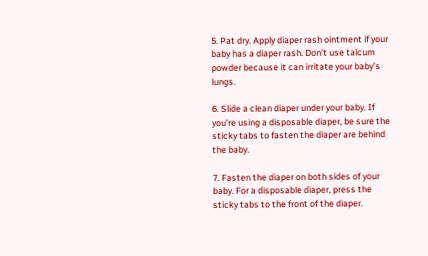5. Pat dry. Apply diaper rash ointment if your baby has a diaper rash. Don’t use talcum powder because it can irritate your baby’s lungs.

6. Slide a clean diaper under your baby. If you’re using a disposable diaper, be sure the sticky tabs to fasten the diaper are behind the baby.

7. Fasten the diaper on both sides of your baby. For a disposable diaper, press the sticky tabs to the front of the diaper.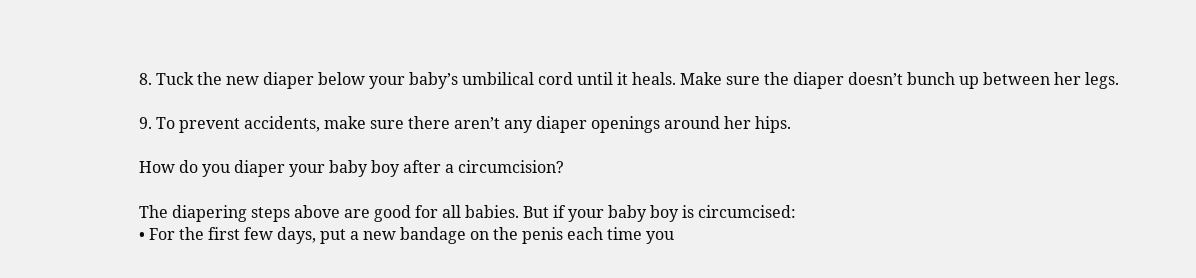8. Tuck the new diaper below your baby’s umbilical cord until it heals. Make sure the diaper doesn’t bunch up between her legs.

9. To prevent accidents, make sure there aren’t any diaper openings around her hips.

How do you diaper your baby boy after a circumcision?

The diapering steps above are good for all babies. But if your baby boy is circumcised:
• For the first few days, put a new bandage on the penis each time you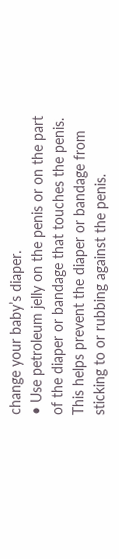change your baby’s diaper.
• Use petroleum jelly on the penis or on the part of the diaper or bandage that touches the penis. This helps prevent the diaper or bandage from sticking to or rubbing against the penis.